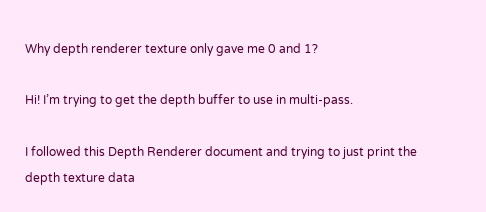Why depth renderer texture only gave me 0 and 1?

Hi! I’m trying to get the depth buffer to use in multi-pass.

I followed this Depth Renderer document and trying to just print the depth texture data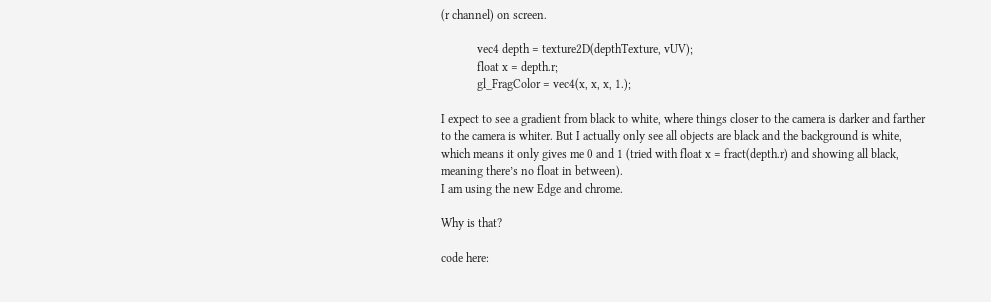(r channel) on screen.

            vec4 depth = texture2D(depthTexture, vUV);
            float x = depth.r;
            gl_FragColor = vec4(x, x, x, 1.);

I expect to see a gradient from black to white, where things closer to the camera is darker and farther to the camera is whiter. But I actually only see all objects are black and the background is white, which means it only gives me 0 and 1 (tried with float x = fract(depth.r) and showing all black, meaning there’s no float in between).
I am using the new Edge and chrome.

Why is that?

code here: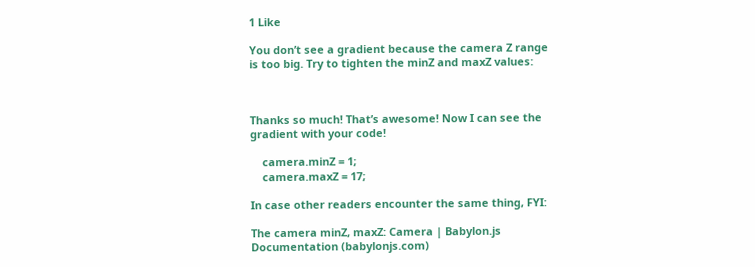1 Like

You don’t see a gradient because the camera Z range is too big. Try to tighten the minZ and maxZ values:



Thanks so much! That’s awesome! Now I can see the gradient with your code!

    camera.minZ = 1;
    camera.maxZ = 17;

In case other readers encounter the same thing, FYI:

The camera minZ, maxZ: Camera | Babylon.js Documentation (babylonjs.com)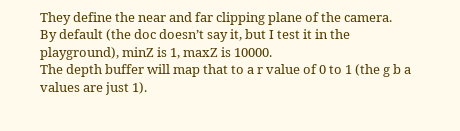They define the near and far clipping plane of the camera.
By default (the doc doesn’t say it, but I test it in the playground), minZ is 1, maxZ is 10000.
The depth buffer will map that to a r value of 0 to 1 (the g b a values are just 1).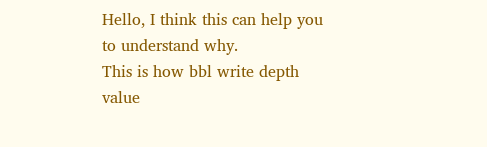Hello, I think this can help you to understand why.
This is how bbl write depth value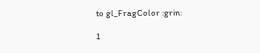to gl_FragColor :grin:

1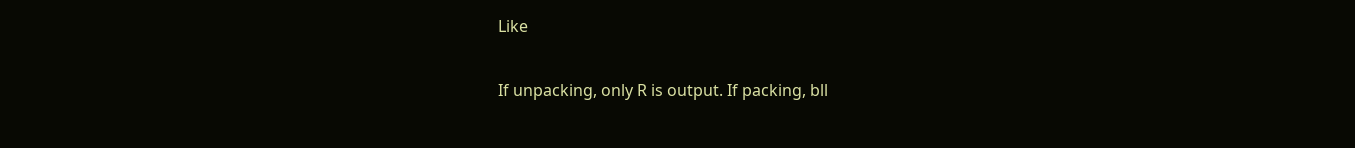Like

If unpacking, only R is output. If packing, bll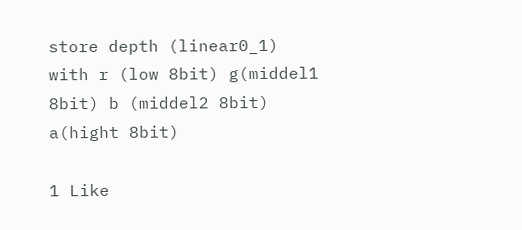store depth (linear0_1) with r (low 8bit) g(middel1 8bit) b (middel2 8bit) a(hight 8bit)

1 Like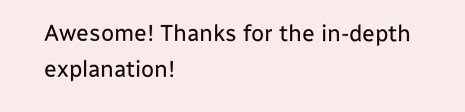Awesome! Thanks for the in-depth explanation!